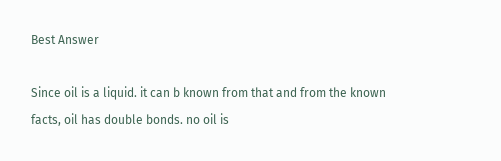Best Answer

Since oil is a liquid. it can b known from that and from the known facts, oil has double bonds. no oil is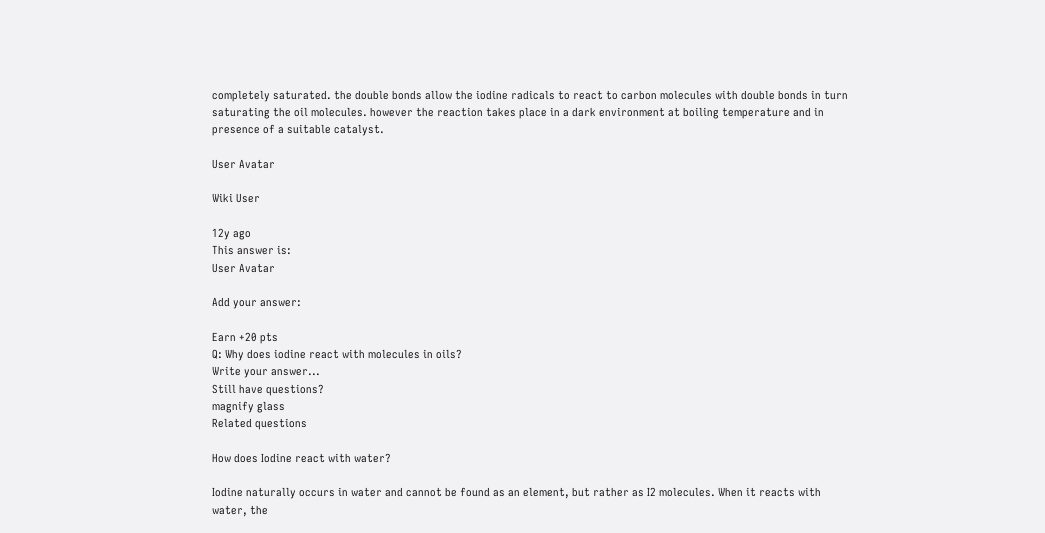completely saturated. the double bonds allow the iodine radicals to react to carbon molecules with double bonds in turn saturating the oil molecules. however the reaction takes place in a dark environment at boiling temperature and in presence of a suitable catalyst.

User Avatar

Wiki User

12y ago
This answer is:
User Avatar

Add your answer:

Earn +20 pts
Q: Why does iodine react with molecules in oils?
Write your answer...
Still have questions?
magnify glass
Related questions

How does Iodine react with water?

Iodine naturally occurs in water and cannot be found as an element, but rather as I2 molecules. When it reacts with water, the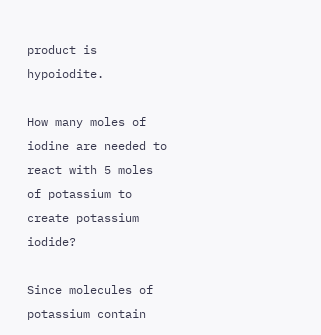product is hypoiodite.

How many moles of iodine are needed to react with 5 moles of potassium to create potassium iodide?

Since molecules of potassium contain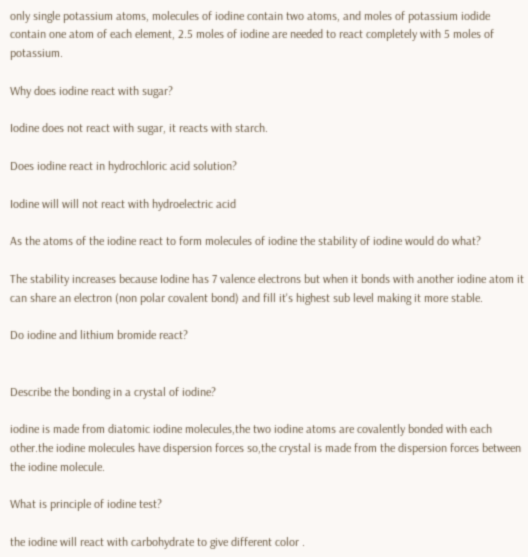only single potassium atoms, molecules of iodine contain two atoms, and moles of potassium iodide contain one atom of each element, 2.5 moles of iodine are needed to react completely with 5 moles of potassium.

Why does iodine react with sugar?

Iodine does not react with sugar, it reacts with starch.

Does iodine react in hydrochloric acid solution?

Iodine will will not react with hydroelectric acid

As the atoms of the iodine react to form molecules of iodine the stability of iodine would do what?

The stability increases because Iodine has 7 valence electrons but when it bonds with another iodine atom it can share an electron (non polar covalent bond) and fill it's highest sub level making it more stable.

Do iodine and lithium bromide react?


Describe the bonding in a crystal of iodine?

iodine is made from diatomic iodine molecules,the two iodine atoms are covalently bonded with each other.the iodine molecules have dispersion forces so,the crystal is made from the dispersion forces between the iodine molecule.

What is principle of iodine test?

the iodine will react with carbohydrate to give different color .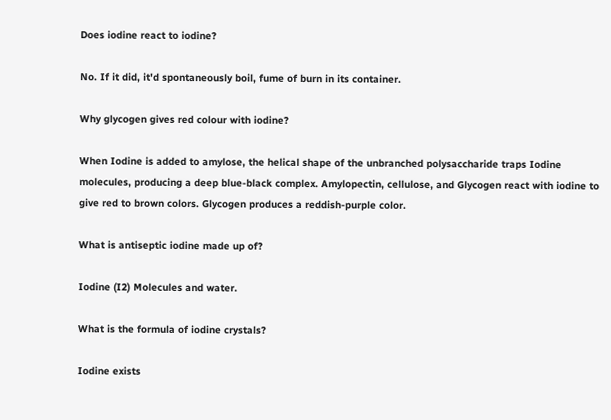Does iodine react to iodine?

No. If it did, it'd spontaneously boil, fume of burn in its container.

Why glycogen gives red colour with iodine?

When Iodine is added to amylose, the helical shape of the unbranched polysaccharide traps Iodine molecules, producing a deep blue-black complex. Amylopectin, cellulose, and Glycogen react with iodine to give red to brown colors. Glycogen produces a reddish-purple color.

What is antiseptic iodine made up of?

Iodine (I2) Molecules and water.

What is the formula of iodine crystals?

Iodine exists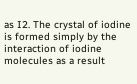as I2. The crystal of iodine is formed simply by the interaction of iodine molecules as a result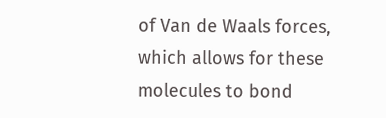of Van de Waals forces, which allows for these molecules to bond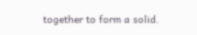together to form a solid.